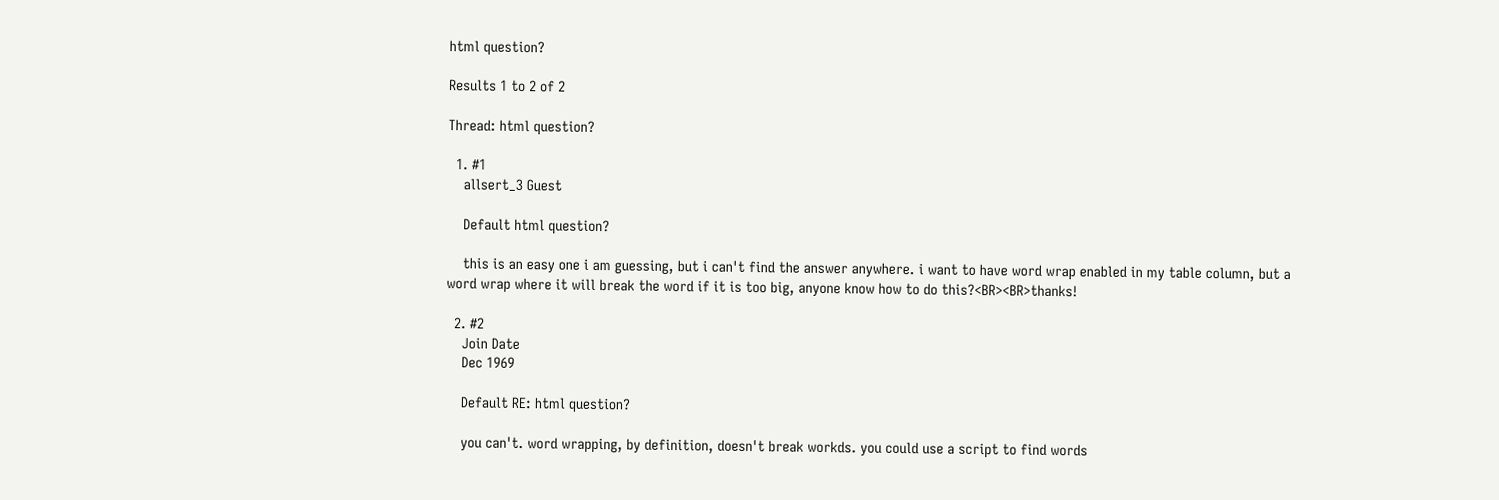html question?

Results 1 to 2 of 2

Thread: html question?

  1. #1
    allsert_3 Guest

    Default html question?

    this is an easy one i am guessing, but i can't find the answer anywhere. i want to have word wrap enabled in my table column, but a word wrap where it will break the word if it is too big, anyone know how to do this?<BR><BR>thanks!

  2. #2
    Join Date
    Dec 1969

    Default RE: html question?

    you can't. word wrapping, by definition, doesn't break workds. you could use a script to find words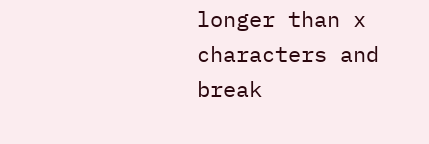longer than x characters and break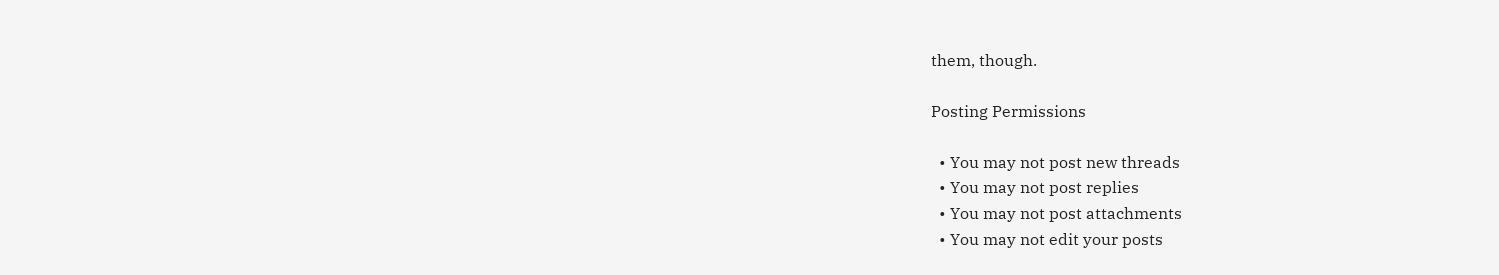them, though.

Posting Permissions

  • You may not post new threads
  • You may not post replies
  • You may not post attachments
  • You may not edit your posts